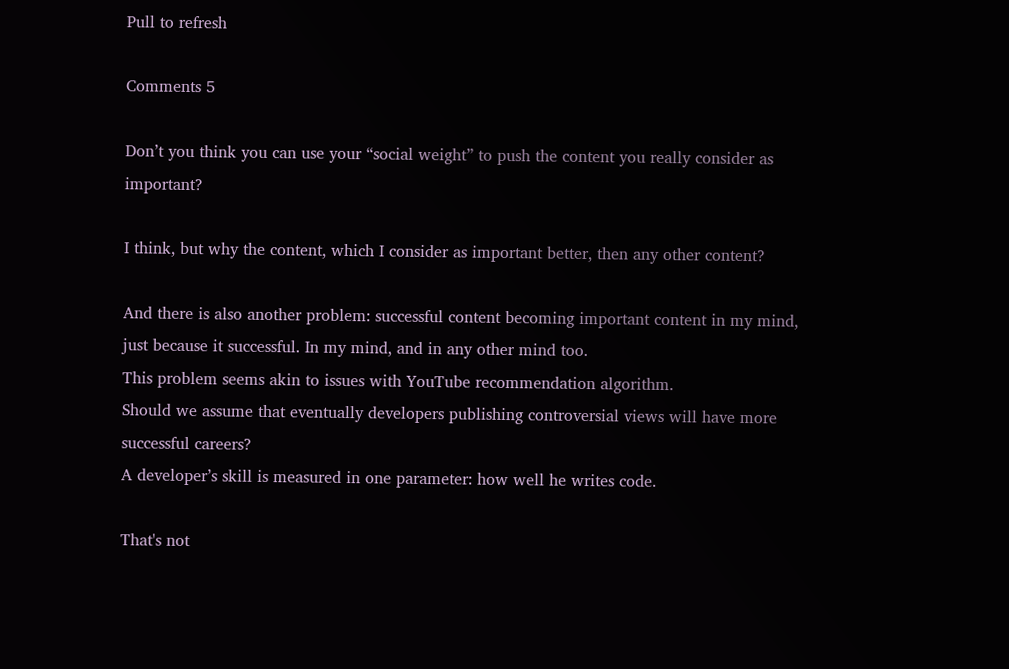Pull to refresh

Comments 5

Don’t you think you can use your “social weight” to push the content you really consider as important?

I think, but why the content, which I consider as important better, then any other content?

And there is also another problem: successful content becoming important content in my mind, just because it successful. In my mind, and in any other mind too.
This problem seems akin to issues with YouTube recommendation algorithm.
Should we assume that eventually developers publishing controversial views will have more successful careers?
A developer’s skill is measured in one parameter: how well he writes code.

That's not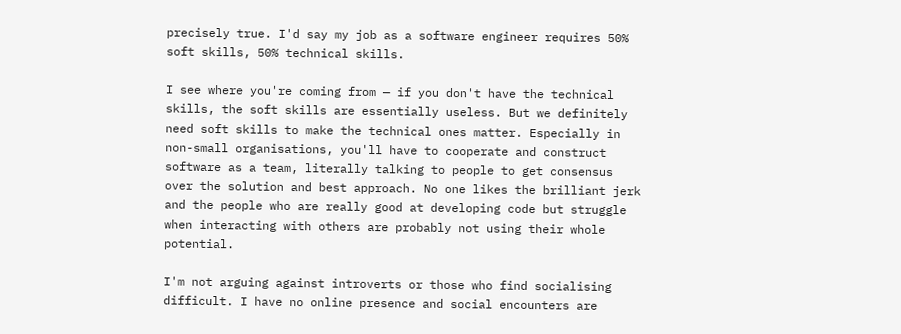precisely true. I'd say my job as a software engineer requires 50% soft skills, 50% technical skills.

I see where you're coming from — if you don't have the technical skills, the soft skills are essentially useless. But we definitely need soft skills to make the technical ones matter. Especially in non-small organisations, you'll have to cooperate and construct software as a team, literally talking to people to get consensus over the solution and best approach. No one likes the brilliant jerk and the people who are really good at developing code but struggle when interacting with others are probably not using their whole potential.

I'm not arguing against introverts or those who find socialising difficult. I have no online presence and social encounters are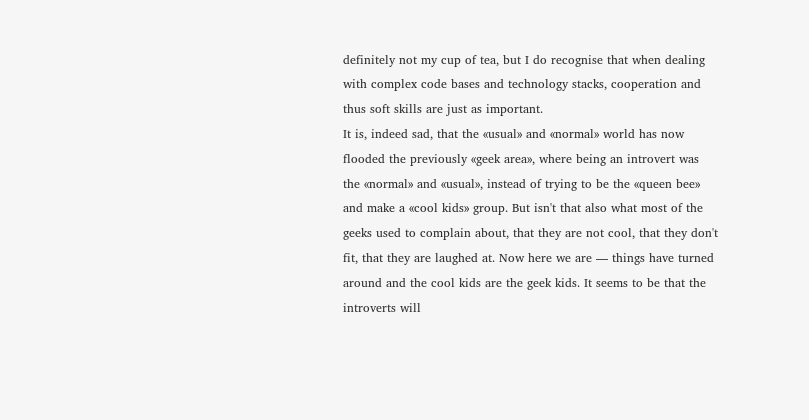definitely not my cup of tea, but I do recognise that when dealing with complex code bases and technology stacks, cooperation and thus soft skills are just as important.
It is, indeed sad, that the «usual» and «normal» world has now flooded the previously «geek area», where being an introvert was the «normal» and «usual», instead of trying to be the «queen bee» and make a «cool kids» group. But isn't that also what most of the geeks used to complain about, that they are not cool, that they don't fit, that they are laughed at. Now here we are — things have turned around and the cool kids are the geek kids. It seems to be that the introverts will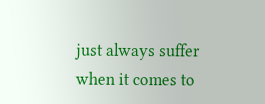just always suffer when it comes to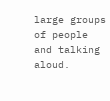large groups of people and talking aloud.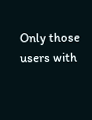Only those users with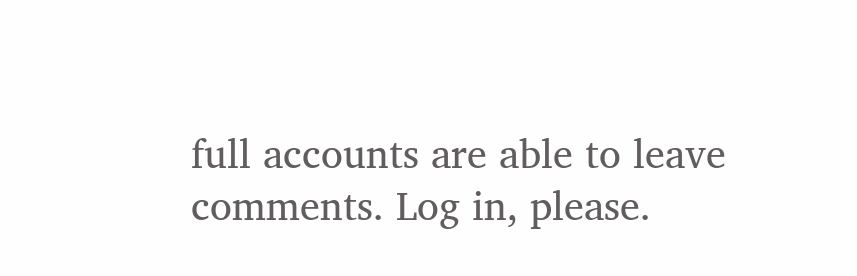full accounts are able to leave comments. Log in, please.